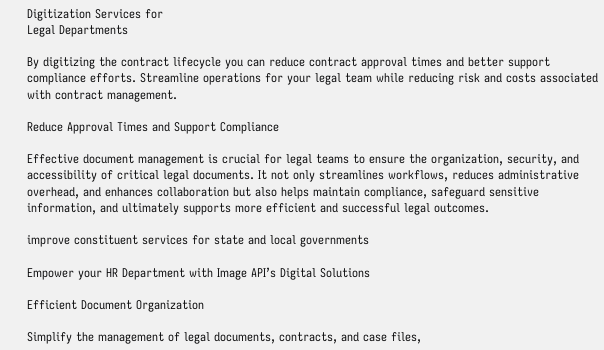Digitization Services for
Legal Departments

By digitizing the contract lifecycle you can reduce contract approval times and better support compliance efforts. Streamline operations for your legal team while reducing risk and costs associated with contract management.

Reduce Approval Times and Support Compliance

Effective document management is crucial for legal teams to ensure the organization, security, and accessibility of critical legal documents. It not only streamlines workflows, reduces administrative overhead, and enhances collaboration but also helps maintain compliance, safeguard sensitive information, and ultimately supports more efficient and successful legal outcomes.

improve constituent services for state and local governments

Empower your HR Department with Image API’s Digital Solutions

Efficient Document Organization

Simplify the management of legal documents, contracts, and case files,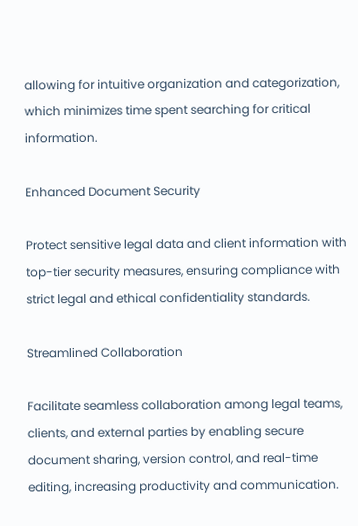allowing for intuitive organization and categorization, which minimizes time spent searching for critical information.

Enhanced Document Security

Protect sensitive legal data and client information with top-tier security measures, ensuring compliance with strict legal and ethical confidentiality standards.

Streamlined Collaboration

Facilitate seamless collaboration among legal teams, clients, and external parties by enabling secure document sharing, version control, and real-time editing, increasing productivity and communication.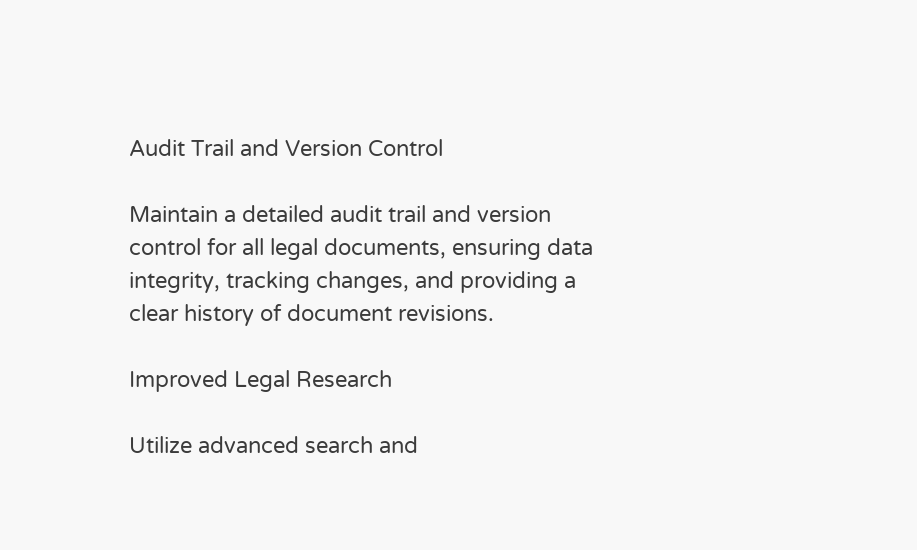Audit Trail and Version Control

Maintain a detailed audit trail and version control for all legal documents, ensuring data integrity, tracking changes, and providing a clear history of document revisions.

Improved Legal Research

Utilize advanced search and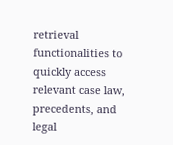retrieval functionalities to quickly access relevant case law, precedents, and legal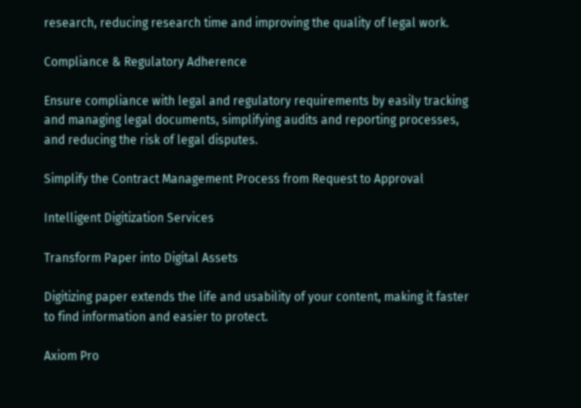research, reducing research time and improving the quality of legal work.

Compliance & Regulatory Adherence

Ensure compliance with legal and regulatory requirements by easily tracking and managing legal documents, simplifying audits and reporting processes, and reducing the risk of legal disputes.

Simplify the Contract Management Process from Request to Approval

Intelligent Digitization Services

Transform Paper into Digital Assets

Digitizing paper extends the life and usability of your content, making it faster to find information and easier to protect.

Axiom Pro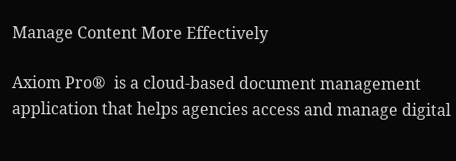Manage Content More Effectively

Axiom Pro®  is a cloud-based document management application that helps agencies access and manage digital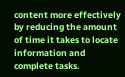content more effectively by reducing the amount of time it takes to locate information and complete tasks.